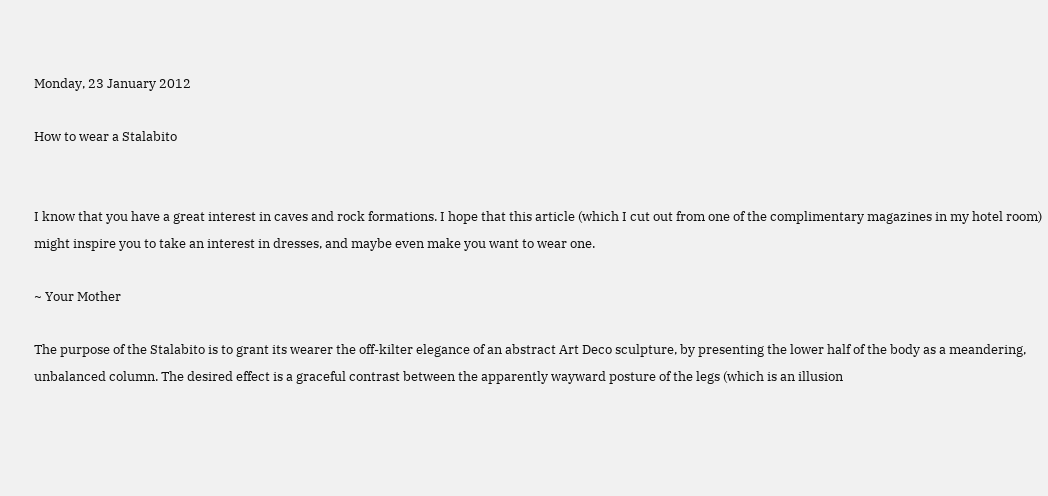Monday, 23 January 2012

How to wear a Stalabito


I know that you have a great interest in caves and rock formations. I hope that this article (which I cut out from one of the complimentary magazines in my hotel room) might inspire you to take an interest in dresses, and maybe even make you want to wear one.

~ Your Mother

The purpose of the Stalabito is to grant its wearer the off-kilter elegance of an abstract Art Deco sculpture, by presenting the lower half of the body as a meandering, unbalanced column. The desired effect is a graceful contrast between the apparently wayward posture of the legs (which is an illusion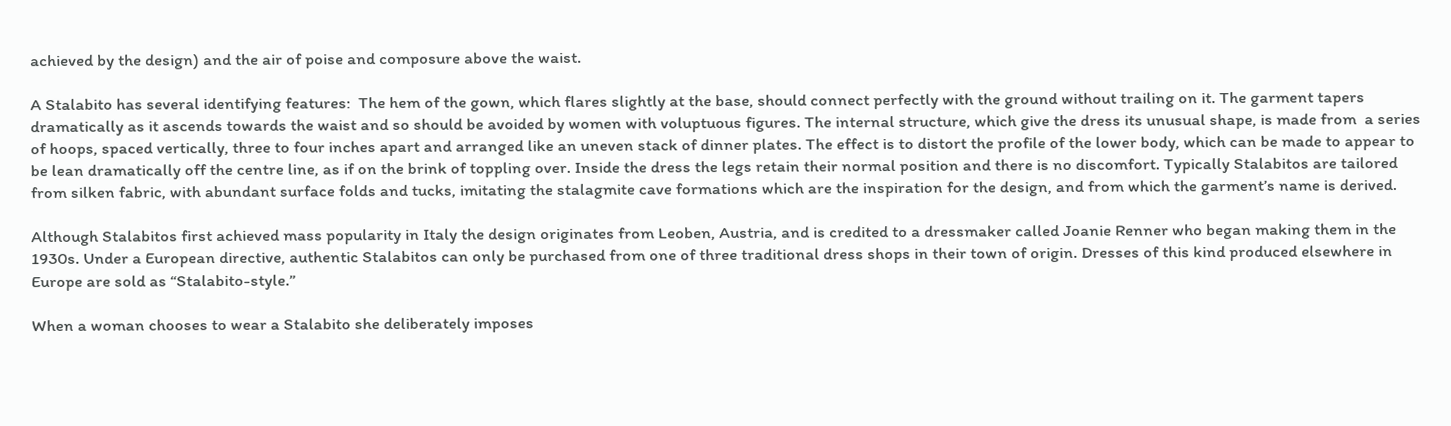achieved by the design) and the air of poise and composure above the waist.

A Stalabito has several identifying features:  The hem of the gown, which flares slightly at the base, should connect perfectly with the ground without trailing on it. The garment tapers dramatically as it ascends towards the waist and so should be avoided by women with voluptuous figures. The internal structure, which give the dress its unusual shape, is made from  a series of hoops, spaced vertically, three to four inches apart and arranged like an uneven stack of dinner plates. The effect is to distort the profile of the lower body, which can be made to appear to be lean dramatically off the centre line, as if on the brink of toppling over. Inside the dress the legs retain their normal position and there is no discomfort. Typically Stalabitos are tailored from silken fabric, with abundant surface folds and tucks, imitating the stalagmite cave formations which are the inspiration for the design, and from which the garment’s name is derived.

Although Stalabitos first achieved mass popularity in Italy the design originates from Leoben, Austria, and is credited to a dressmaker called Joanie Renner who began making them in the 1930s. Under a European directive, authentic Stalabitos can only be purchased from one of three traditional dress shops in their town of origin. Dresses of this kind produced elsewhere in Europe are sold as “Stalabito-style.”

When a woman chooses to wear a Stalabito she deliberately imposes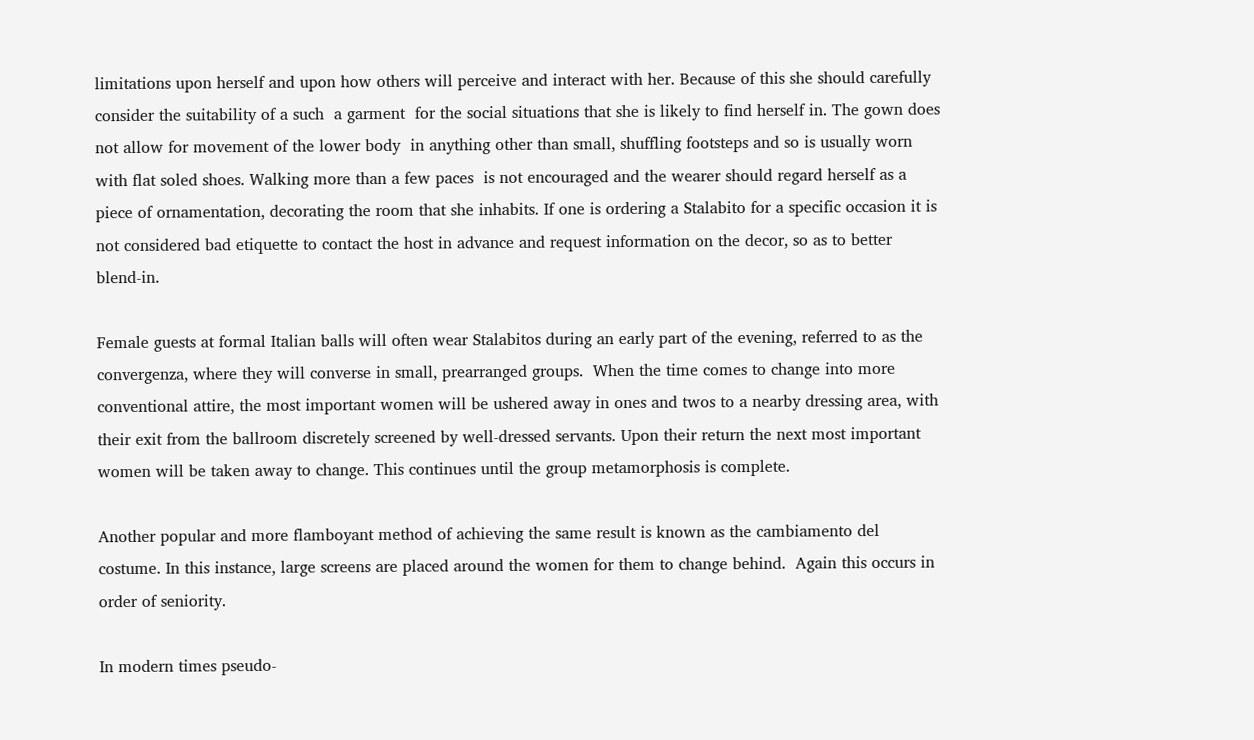limitations upon herself and upon how others will perceive and interact with her. Because of this she should carefully consider the suitability of a such  a garment  for the social situations that she is likely to find herself in. The gown does not allow for movement of the lower body  in anything other than small, shuffling footsteps and so is usually worn with flat soled shoes. Walking more than a few paces  is not encouraged and the wearer should regard herself as a piece of ornamentation, decorating the room that she inhabits. If one is ordering a Stalabito for a specific occasion it is not considered bad etiquette to contact the host in advance and request information on the decor, so as to better blend-in.

Female guests at formal Italian balls will often wear Stalabitos during an early part of the evening, referred to as the convergenza, where they will converse in small, prearranged groups.  When the time comes to change into more conventional attire, the most important women will be ushered away in ones and twos to a nearby dressing area, with their exit from the ballroom discretely screened by well-dressed servants. Upon their return the next most important women will be taken away to change. This continues until the group metamorphosis is complete.

Another popular and more flamboyant method of achieving the same result is known as the cambiamento del costume. In this instance, large screens are placed around the women for them to change behind.  Again this occurs in order of seniority.

In modern times pseudo-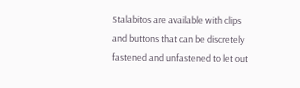Stalabitos are available with clips and buttons that can be discretely fastened and unfastened to let out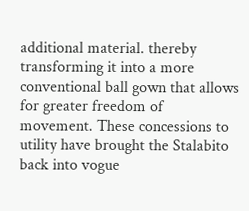additional material. thereby transforming it into a more conventional ball gown that allows for greater freedom of movement. These concessions to utility have brought the Stalabito back into vogue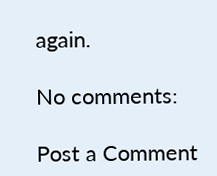again.

No comments:

Post a Comment